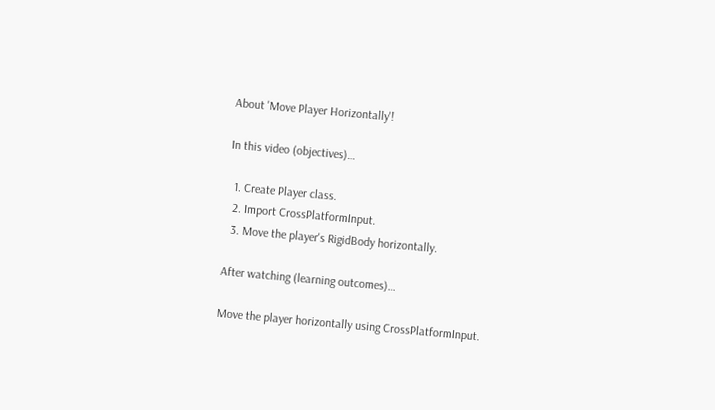About 'Move Player Horizontally'!

In this video (objectives)…

  1. Create Player class.
  2. Import CrossPlatformInput.
  3. Move the player's RigidBody horizontally.

After watching (learning outcomes)…

Move the player horizontally using CrossPlatformInput.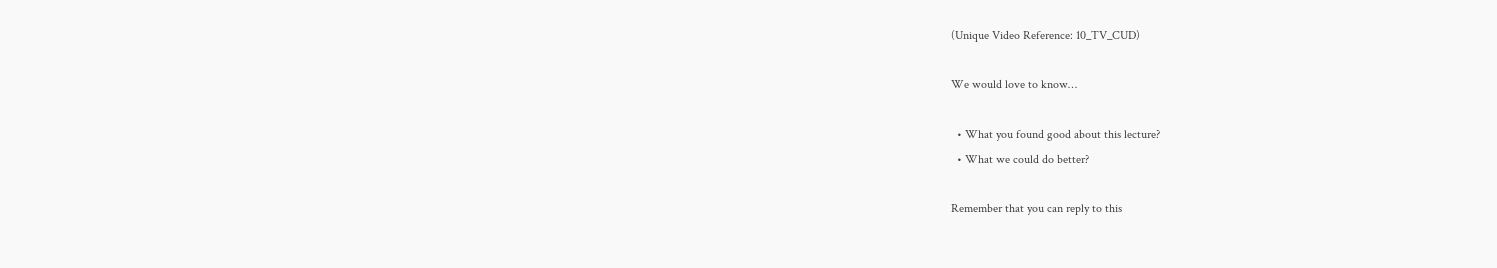(Unique Video Reference: 10_TV_CUD)

We would love to know…

  • What you found good about this lecture?
  • What we could do better?

Remember that you can reply to this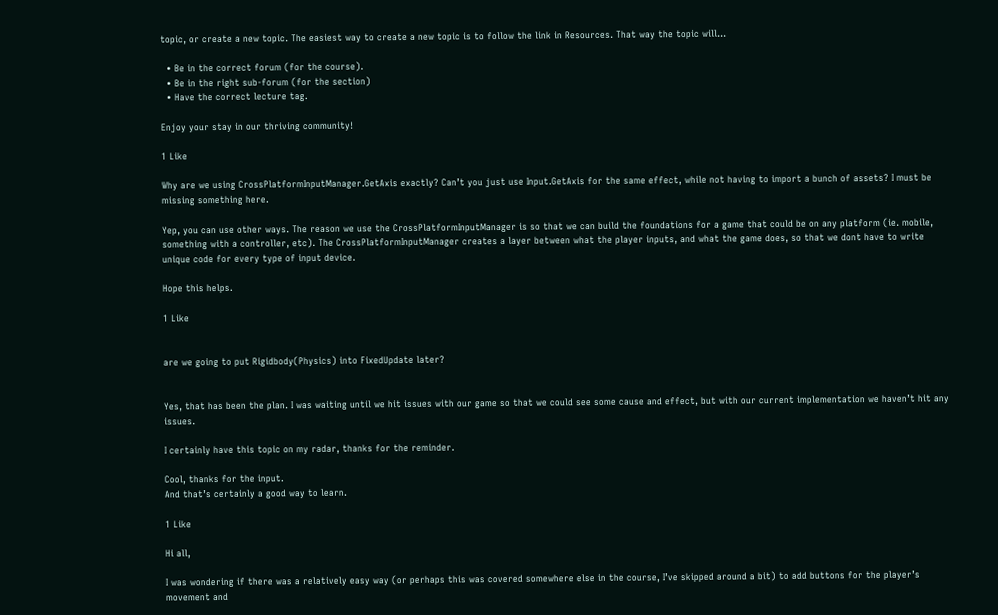topic, or create a new topic. The easiest way to create a new topic is to follow the link in Resources. That way the topic will…

  • Be in the correct forum (for the course).
  • Be in the right sub-forum (for the section)
  • Have the correct lecture tag.

Enjoy your stay in our thriving community!

1 Like

Why are we using CrossPlatformInputManager.GetAxis exactly? Can’t you just use Input.GetAxis for the same effect, while not having to import a bunch of assets? I must be missing something here.

Yep, you can use other ways. The reason we use the CrossPlatformInputManager is so that we can build the foundations for a game that could be on any platform (ie. mobile, something with a controller, etc). The CrossPlatformInputManager creates a layer between what the player inputs, and what the game does, so that we dont have to write unique code for every type of input device.

Hope this helps.

1 Like


are we going to put Rigidbody(Physics) into FixedUpdate later?


Yes, that has been the plan. I was waiting until we hit issues with our game so that we could see some cause and effect, but with our current implementation we haven’t hit any issues.

I certainly have this topic on my radar, thanks for the reminder.

Cool, thanks for the input.
And that’s certainly a good way to learn.

1 Like

Hi all,

I was wondering if there was a relatively easy way (or perhaps this was covered somewhere else in the course, I’ve skipped around a bit) to add buttons for the player’s movement and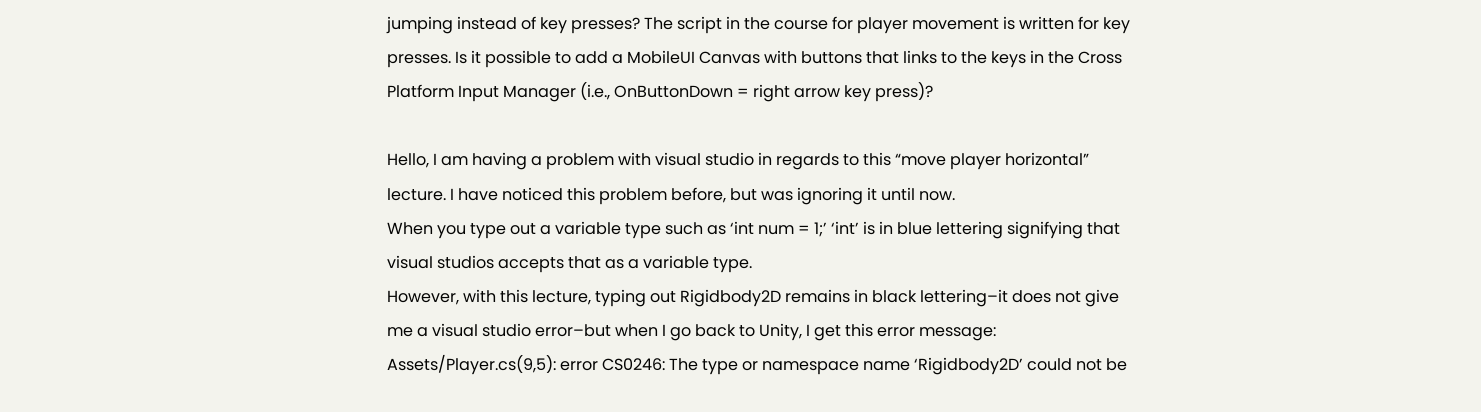jumping instead of key presses? The script in the course for player movement is written for key presses. Is it possible to add a MobileUI Canvas with buttons that links to the keys in the Cross Platform Input Manager (i.e., OnButtonDown = right arrow key press)?

Hello, I am having a problem with visual studio in regards to this “move player horizontal” lecture. I have noticed this problem before, but was ignoring it until now.
When you type out a variable type such as ‘int num = 1;’ ‘int’ is in blue lettering signifying that visual studios accepts that as a variable type.
However, with this lecture, typing out Rigidbody2D remains in black lettering–it does not give me a visual studio error–but when I go back to Unity, I get this error message:
Assets/Player.cs(9,5): error CS0246: The type or namespace name ‘Rigidbody2D’ could not be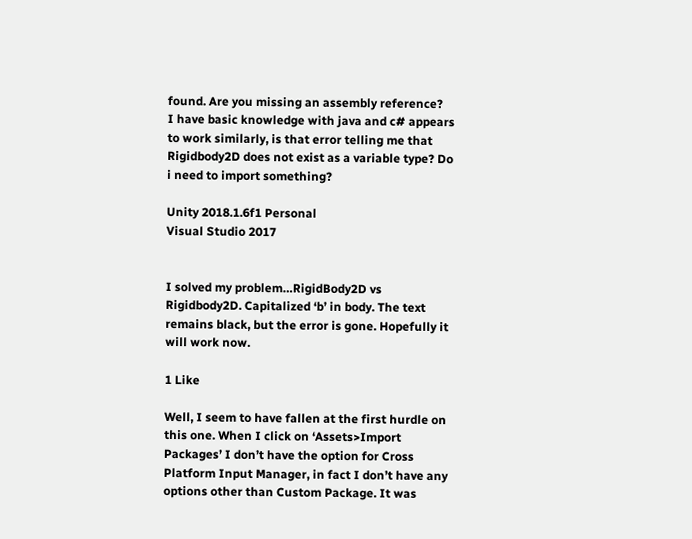found. Are you missing an assembly reference?
I have basic knowledge with java and c# appears to work similarly, is that error telling me that Rigidbody2D does not exist as a variable type? Do i need to import something?

Unity 2018.1.6f1 Personal
Visual Studio 2017


I solved my problem…RigidBody2D vs Rigidbody2D. Capitalized ‘b’ in body. The text remains black, but the error is gone. Hopefully it will work now.

1 Like

Well, I seem to have fallen at the first hurdle on this one. When I click on ‘Assets>Import Packages’ I don’t have the option for Cross Platform Input Manager, in fact I don’t have any options other than Custom Package. It was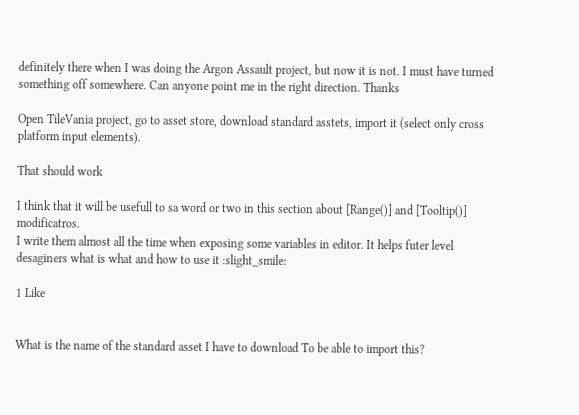definitely there when I was doing the Argon Assault project, but now it is not. I must have turned something off somewhere. Can anyone point me in the right direction. Thanks

Open TileVania project, go to asset store, download standard asstets, import it (select only cross platform input elements).

That should work

I think that it will be usefull to sa word or two in this section about [Range()] and [Tooltip()] modificatros.
I write them almost all the time when exposing some variables in editor. It helps futer level desaginers what is what and how to use it :slight_smile:

1 Like


What is the name of the standard asset I have to download To be able to import this?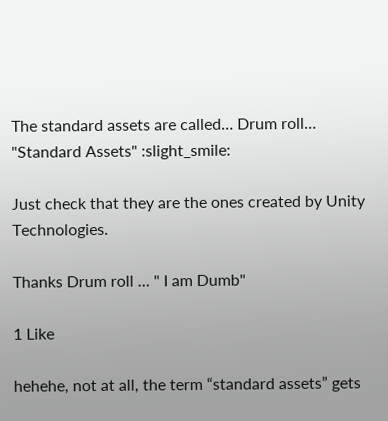The standard assets are called… Drum roll… "Standard Assets" :slight_smile:

Just check that they are the ones created by Unity Technologies.

Thanks Drum roll … " I am Dumb"

1 Like

hehehe, not at all, the term “standard assets” gets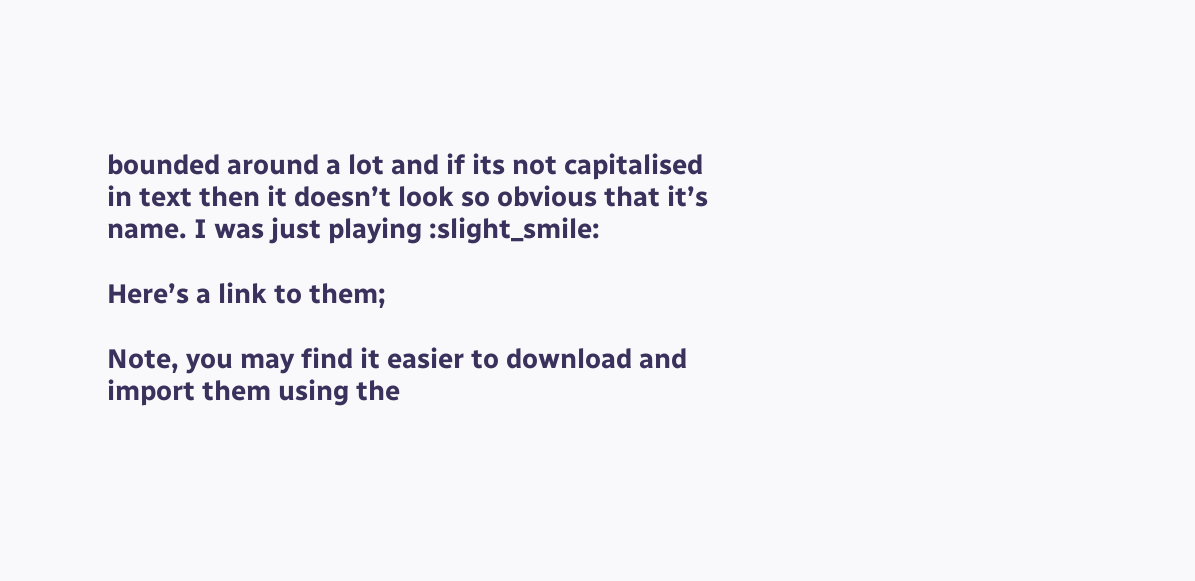bounded around a lot and if its not capitalised in text then it doesn’t look so obvious that it’s name. I was just playing :slight_smile:

Here’s a link to them;

Note, you may find it easier to download and import them using the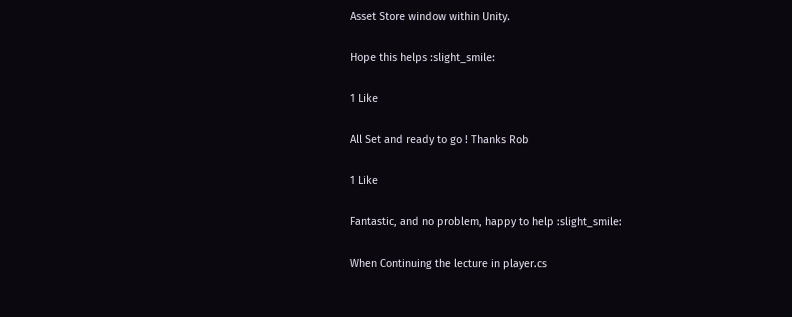Asset Store window within Unity.

Hope this helps :slight_smile:

1 Like

All Set and ready to go ! Thanks Rob

1 Like

Fantastic, and no problem, happy to help :slight_smile:

When Continuing the lecture in player.cs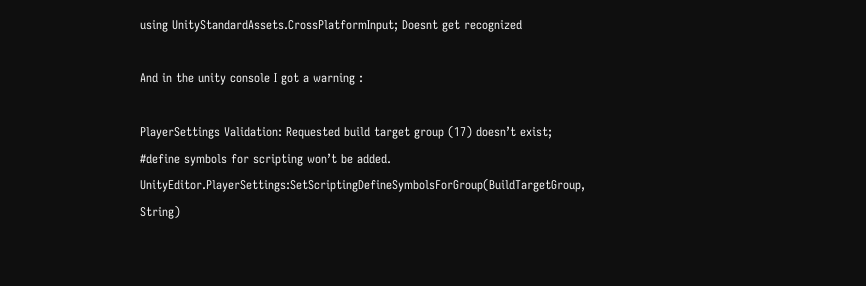using UnityStandardAssets.CrossPlatformInput; Doesnt get recognized

And in the unity console I got a warning :

PlayerSettings Validation: Requested build target group (17) doesn’t exist; #define symbols for scripting won’t be added.
UnityEditor.PlayerSettings:SetScriptingDefineSymbolsForGroup(BuildTargetGroup, String)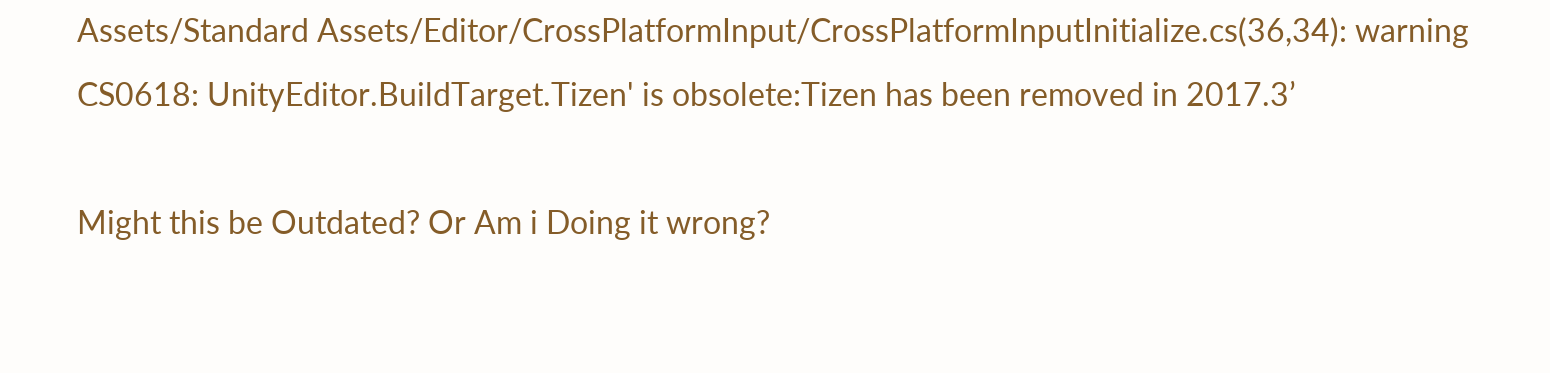Assets/Standard Assets/Editor/CrossPlatformInput/CrossPlatformInputInitialize.cs(36,34): warning CS0618: UnityEditor.BuildTarget.Tizen' is obsolete:Tizen has been removed in 2017.3’

Might this be Outdated? Or Am i Doing it wrong?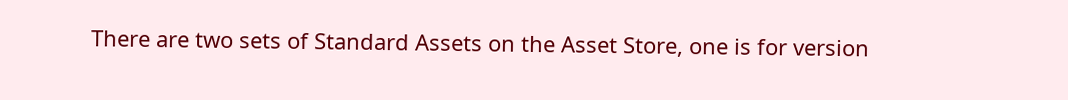There are two sets of Standard Assets on the Asset Store, one is for version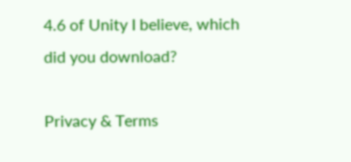4.6 of Unity I believe, which did you download?

Privacy & Terms